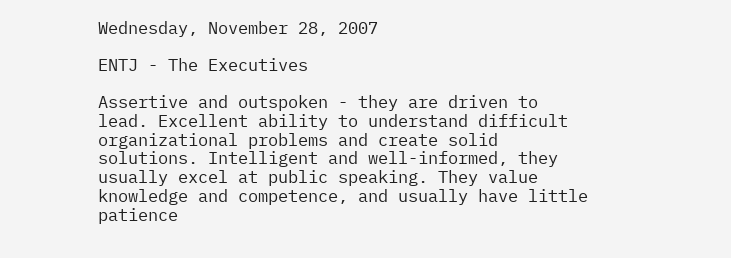Wednesday, November 28, 2007

ENTJ - The Executives

Assertive and outspoken - they are driven to lead. Excellent ability to understand difficult organizational problems and create solid solutions. Intelligent and well-informed, they usually excel at public speaking. They value knowledge and competence, and usually have little patience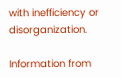with inefficiency or disorganization.

Information from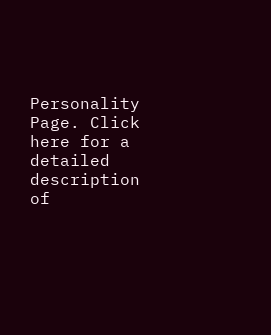Personality Page. Click here for a detailed description of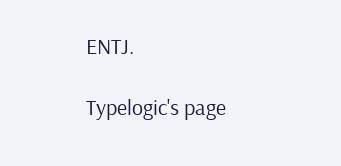ENTJ.

Typelogic's page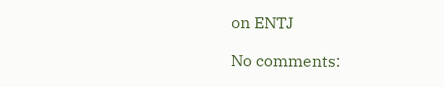on ENTJ

No comments: